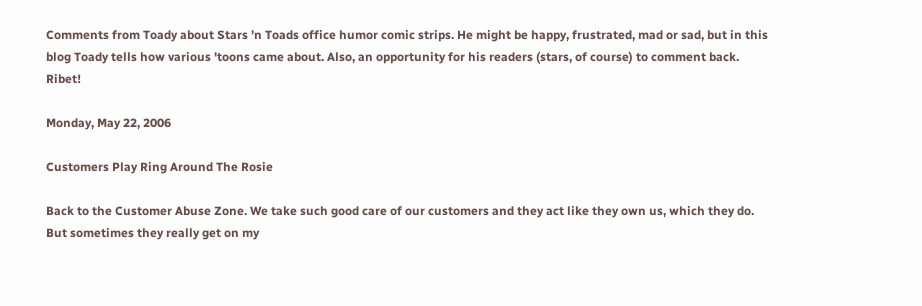Comments from Toady about Stars 'n Toads office humor comic strips. He might be happy, frustrated, mad or sad, but in this blog Toady tells how various 'toons came about. Also, an opportunity for his readers (stars, of course) to comment back. Ribet!

Monday, May 22, 2006

Customers Play Ring Around The Rosie

Back to the Customer Abuse Zone. We take such good care of our customers and they act like they own us, which they do. But sometimes they really get on my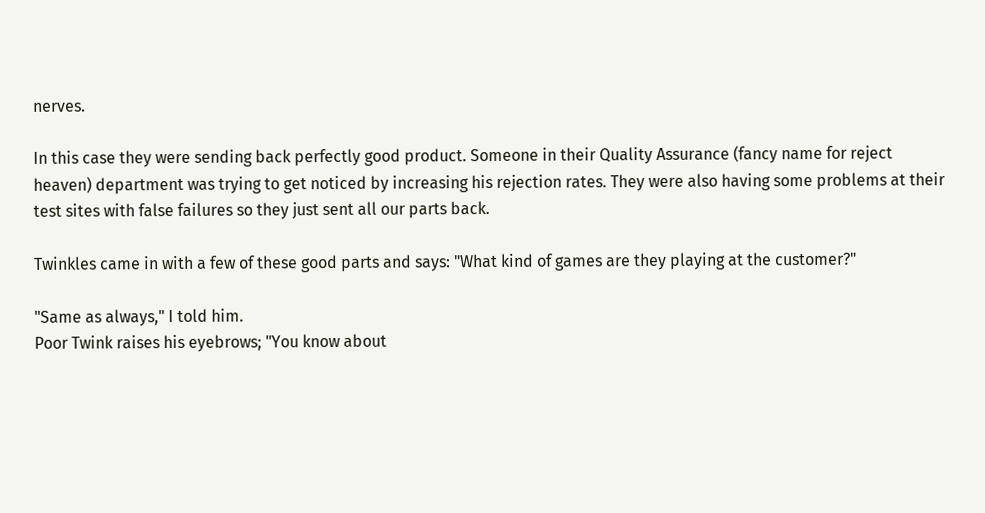nerves.

In this case they were sending back perfectly good product. Someone in their Quality Assurance (fancy name for reject heaven) department was trying to get noticed by increasing his rejection rates. They were also having some problems at their test sites with false failures so they just sent all our parts back.

Twinkles came in with a few of these good parts and says: "What kind of games are they playing at the customer?"

"Same as always," I told him.
Poor Twink raises his eyebrows; "You know about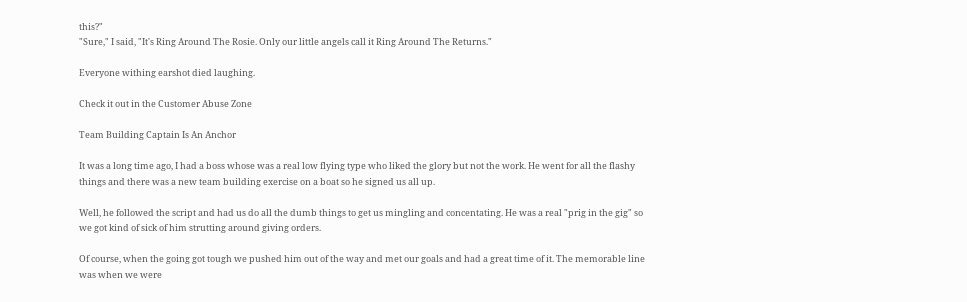this?"
"Sure," I said, "It's Ring Around The Rosie. Only our little angels call it Ring Around The Returns."

Everyone withing earshot died laughing.

Check it out in the Customer Abuse Zone

Team Building Captain Is An Anchor

It was a long time ago, I had a boss whose was a real low flying type who liked the glory but not the work. He went for all the flashy things and there was a new team building exercise on a boat so he signed us all up.

Well, he followed the script and had us do all the dumb things to get us mingling and concentating. He was a real "prig in the gig" so we got kind of sick of him strutting around giving orders.

Of course, when the going got tough we pushed him out of the way and met our goals and had a great time of it. The memorable line was when we were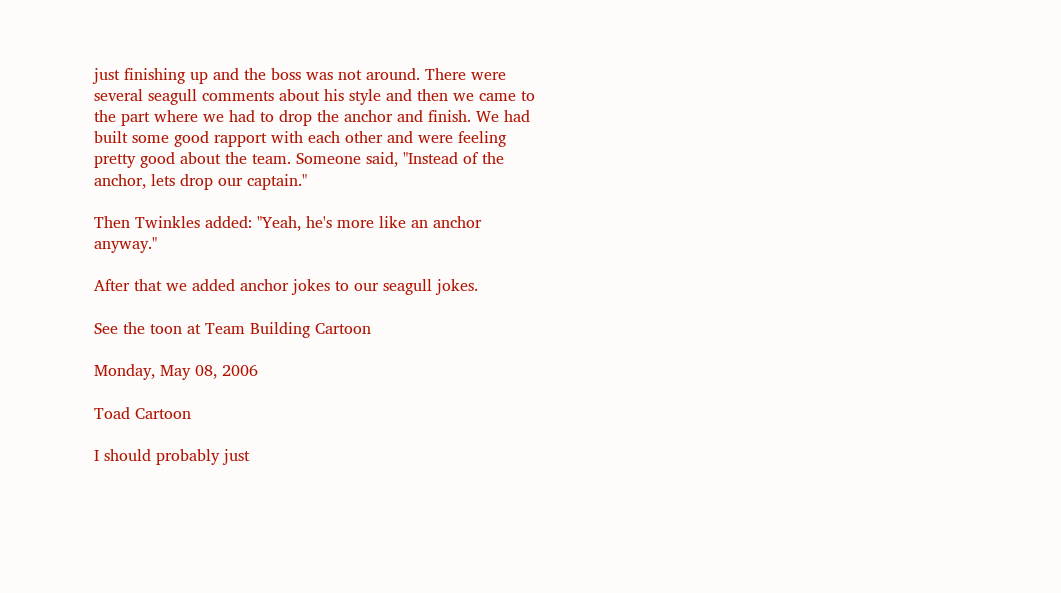just finishing up and the boss was not around. There were several seagull comments about his style and then we came to the part where we had to drop the anchor and finish. We had built some good rapport with each other and were feeling pretty good about the team. Someone said, "Instead of the anchor, lets drop our captain."

Then Twinkles added: "Yeah, he's more like an anchor anyway."

After that we added anchor jokes to our seagull jokes.

See the toon at Team Building Cartoon

Monday, May 08, 2006

Toad Cartoon

I should probably just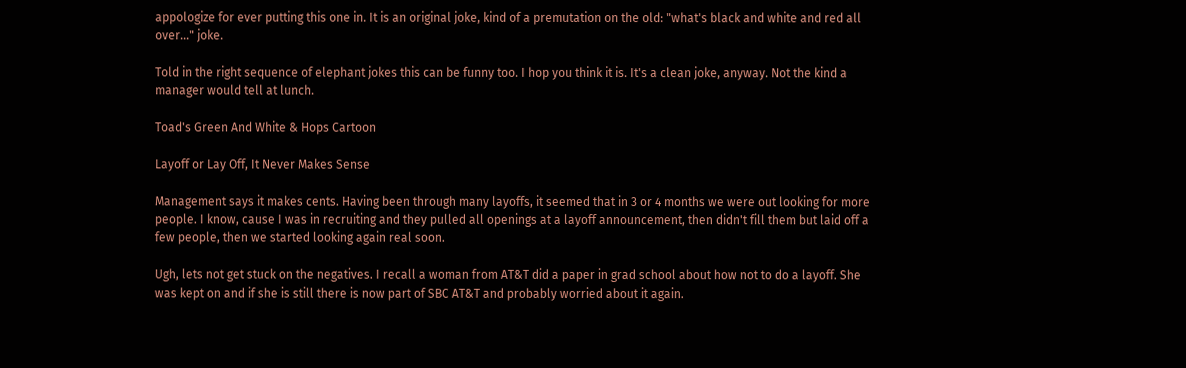appologize for ever putting this one in. It is an original joke, kind of a premutation on the old: "what's black and white and red all over..." joke.

Told in the right sequence of elephant jokes this can be funny too. I hop you think it is. It's a clean joke, anyway. Not the kind a manager would tell at lunch.

Toad's Green And White & Hops Cartoon

Layoff or Lay Off, It Never Makes Sense

Management says it makes cents. Having been through many layoffs, it seemed that in 3 or 4 months we were out looking for more people. I know, cause I was in recruiting and they pulled all openings at a layoff announcement, then didn't fill them but laid off a few people, then we started looking again real soon.

Ugh, lets not get stuck on the negatives. I recall a woman from AT&T did a paper in grad school about how not to do a layoff. She was kept on and if she is still there is now part of SBC AT&T and probably worried about it again.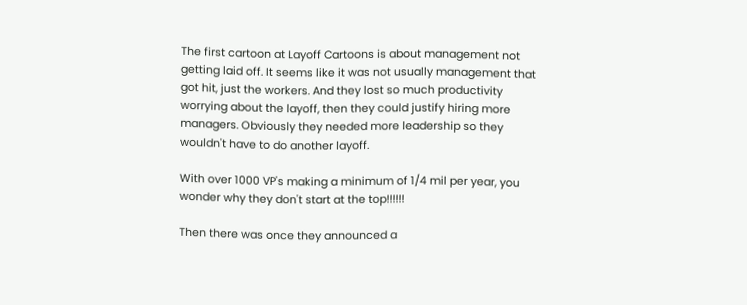The first cartoon at Layoff Cartoons is about management not getting laid off. It seems like it was not usually management that got hit, just the workers. And they lost so much productivity worrying about the layoff, then they could justify hiring more managers. Obviously they needed more leadership so they wouldn't have to do another layoff.

With over 1000 VP's making a minimum of 1/4 mil per year, you wonder why they don't start at the top!!!!!!

Then there was once they announced a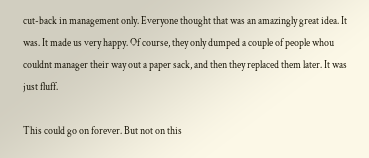cut-back in management only. Everyone thought that was an amazingly great idea. It was. It made us very happy. Of course, they only dumped a couple of people whou couldnt manager their way out a paper sack, and then they replaced them later. It was just fluff.

This could go on forever. But not on this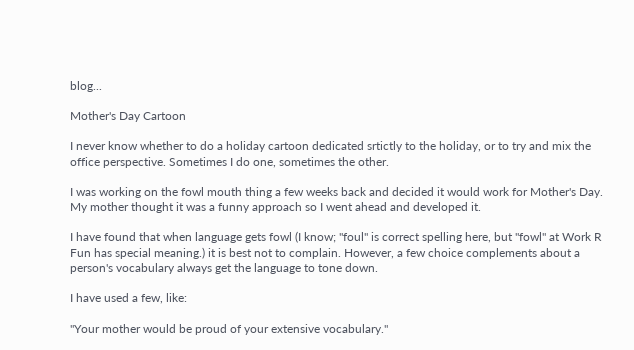blog...

Mother's Day Cartoon

I never know whether to do a holiday cartoon dedicated srtictly to the holiday, or to try and mix the office perspective. Sometimes I do one, sometimes the other.

I was working on the fowl mouth thing a few weeks back and decided it would work for Mother's Day. My mother thought it was a funny approach so I went ahead and developed it.

I have found that when language gets fowl (I know; "foul" is correct spelling here, but "fowl" at Work R Fun has special meaning.) it is best not to complain. However, a few choice complements about a person's vocabulary always get the language to tone down.

I have used a few, like:

"Your mother would be proud of your extensive vocabulary."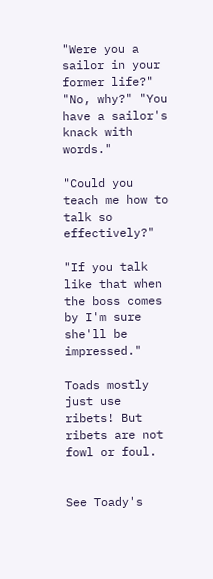"Were you a sailor in your former life?" "No, why?" "You have a sailor's knack with words."

"Could you teach me how to talk so effectively?"

"If you talk like that when the boss comes by I'm sure she'll be impressed."

Toads mostly just use ribets! But ribets are not fowl or foul.


See Toady's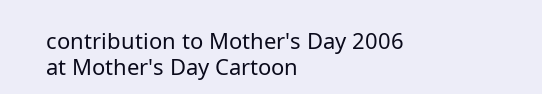contribution to Mother's Day 2006 at Mother's Day Cartoon